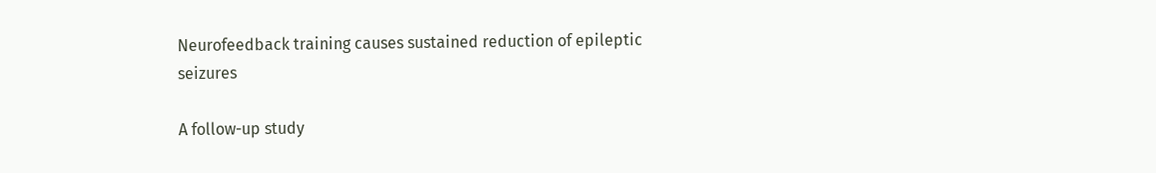Neurofeedback training causes sustained reduction of epileptic seizures

A follow-up study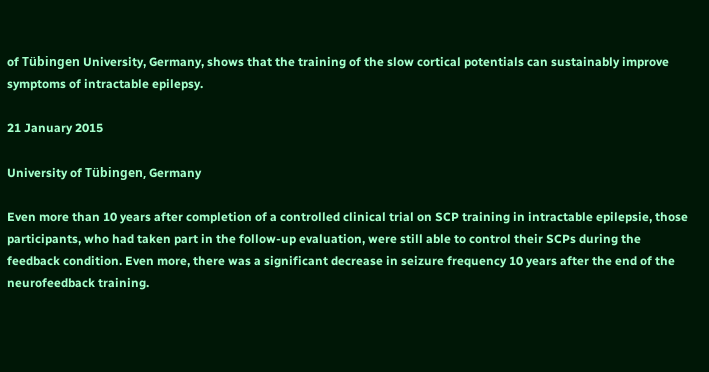of Tübingen University, Germany, shows that the training of the slow cortical potentials can sustainably improve symptoms of intractable epilepsy.

21 January 2015

University of Tübingen, Germany

Even more than 10 years after completion of a controlled clinical trial on SCP training in intractable epilepsie, those participants, who had taken part in the follow-up evaluation, were still able to control their SCPs during the feedback condition. Even more, there was a significant decrease in seizure frequency 10 years after the end of the neurofeedback training.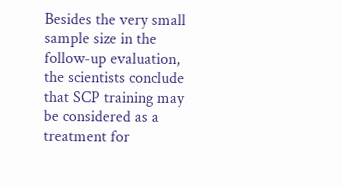Besides the very small sample size in the follow-up evaluation, the scientists conclude that SCP training may be considered as a treatment for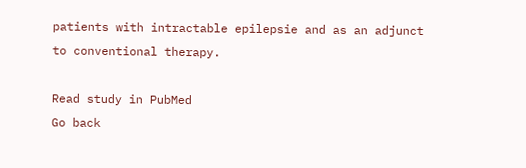patients with intractable epilepsie and as an adjunct to conventional therapy.

Read study in PubMed
Go back